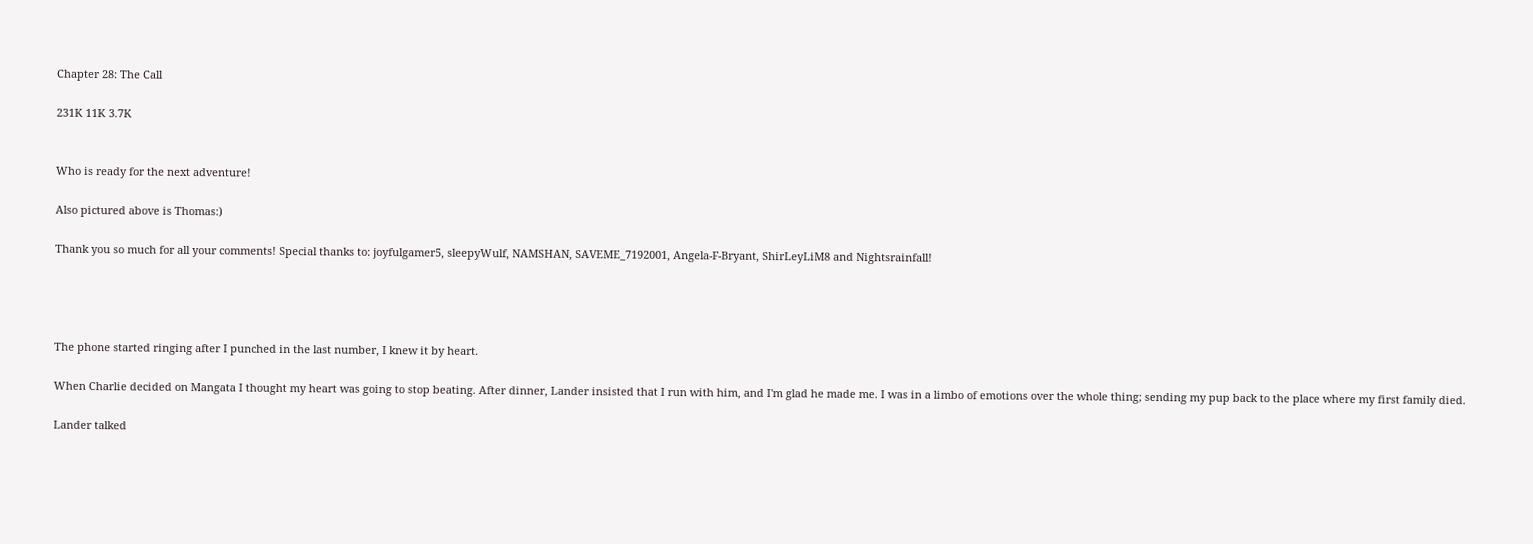Chapter 28: The Call

231K 11K 3.7K


Who is ready for the next adventure!

Also pictured above is Thomas:)

Thank you so much for all your comments! Special thanks to: joyfulgamer5, sleepyWulf, NAMSHAN, SAVEME_7192001, Angela-F-Bryant, ShirLeyLiM8 and Nightsrainfall!




The phone started ringing after I punched in the last number, I knew it by heart.

When Charlie decided on Mangata I thought my heart was going to stop beating. After dinner, Lander insisted that I run with him, and I'm glad he made me. I was in a limbo of emotions over the whole thing; sending my pup back to the place where my first family died.

Lander talked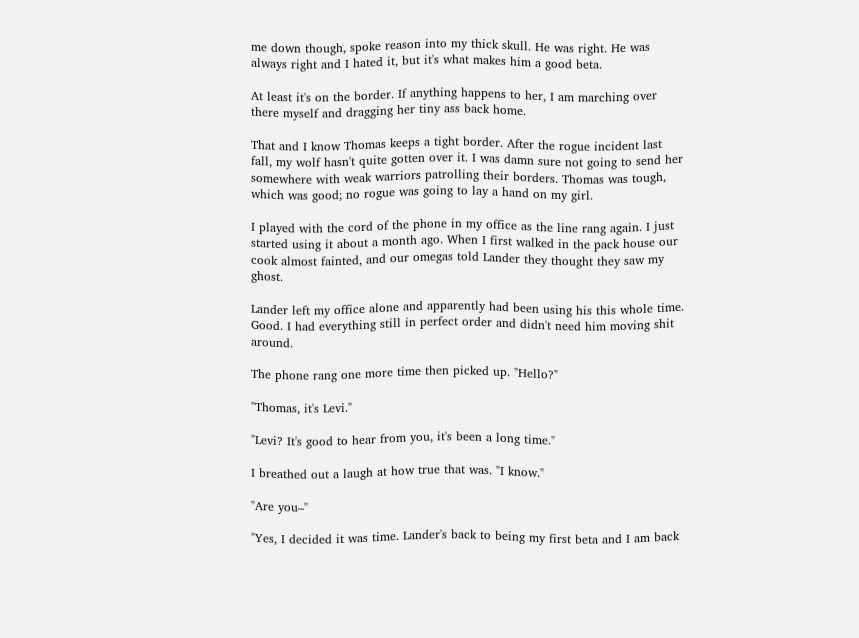me down though, spoke reason into my thick skull. He was right. He was always right and I hated it, but it's what makes him a good beta.

At least it's on the border. If anything happens to her, I am marching over there myself and dragging her tiny ass back home.

That and I know Thomas keeps a tight border. After the rogue incident last fall, my wolf hasn't quite gotten over it. I was damn sure not going to send her somewhere with weak warriors patrolling their borders. Thomas was tough, which was good; no rogue was going to lay a hand on my girl.

I played with the cord of the phone in my office as the line rang again. I just started using it about a month ago. When I first walked in the pack house our cook almost fainted, and our omegas told Lander they thought they saw my ghost.

Lander left my office alone and apparently had been using his this whole time. Good. I had everything still in perfect order and didn't need him moving shit around.

The phone rang one more time then picked up. "Hello?"

"Thomas, it's Levi."

"Levi? It's good to hear from you, it's been a long time."

I breathed out a laugh at how true that was. "I know."

"Are you–"

"Yes, I decided it was time. Lander's back to being my first beta and I am back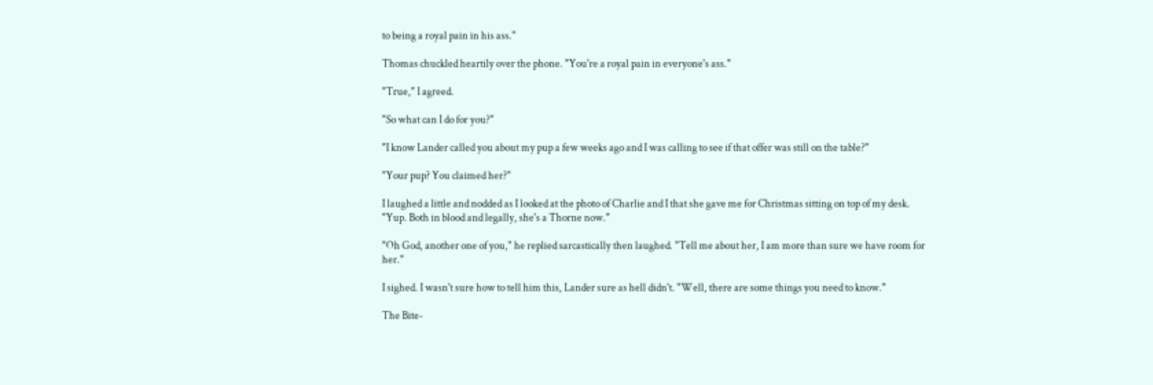to being a royal pain in his ass."

Thomas chuckled heartily over the phone. "You're a royal pain in everyone's ass."

"True," I agreed.

"So what can I do for you?"

"I know Lander called you about my pup a few weeks ago and I was calling to see if that offer was still on the table?"

"Your pup? You claimed her?"

I laughed a little and nodded as I looked at the photo of Charlie and I that she gave me for Christmas sitting on top of my desk. "Yup. Both in blood and legally, she's a Thorne now."

"Oh God, another one of you," he replied sarcastically then laughed. "Tell me about her, I am more than sure we have room for her."

I sighed. I wasn't sure how to tell him this, Lander sure as hell didn't. "Well, there are some things you need to know."

The Bite-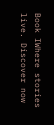Book IWhere stories live. Discover now